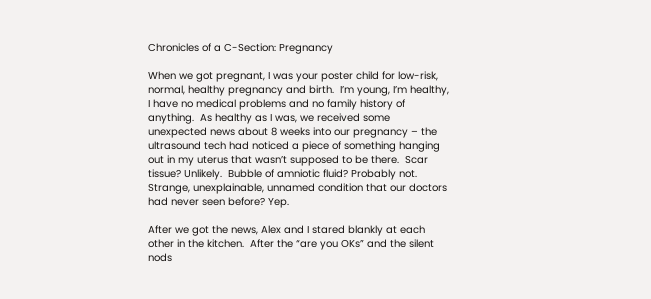Chronicles of a C-Section: Pregnancy

When we got pregnant, I was your poster child for low-risk, normal, healthy pregnancy and birth.  I’m young, I’m healthy, I have no medical problems and no family history of anything.  As healthy as I was, we received some unexpected news about 8 weeks into our pregnancy – the ultrasound tech had noticed a piece of something hanging out in my uterus that wasn’t supposed to be there.  Scar tissue? Unlikely.  Bubble of amniotic fluid? Probably not.  Strange, unexplainable, unnamed condition that our doctors had never seen before? Yep.

After we got the news, Alex and I stared blankly at each other in the kitchen.  After the “are you OKs” and the silent nods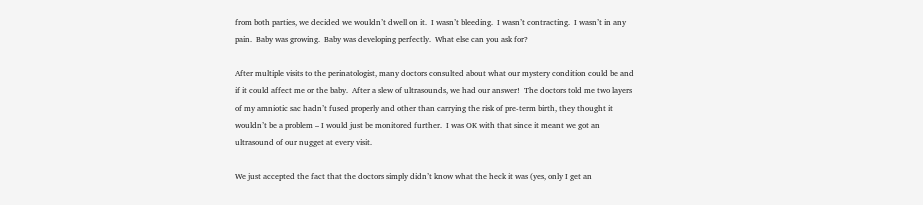from both parties, we decided we wouldn’t dwell on it.  I wasn’t bleeding.  I wasn’t contracting.  I wasn’t in any pain.  Baby was growing.  Baby was developing perfectly.  What else can you ask for?

After multiple visits to the perinatologist, many doctors consulted about what our mystery condition could be and if it could affect me or the baby.  After a slew of ultrasounds, we had our answer!  The doctors told me two layers of my amniotic sac hadn’t fused properly and other than carrying the risk of pre-term birth, they thought it wouldn’t be a problem – I would just be monitored further.  I was OK with that since it meant we got an ultrasound of our nugget at every visit.

We just accepted the fact that the doctors simply didn’t know what the heck it was (yes, only I get an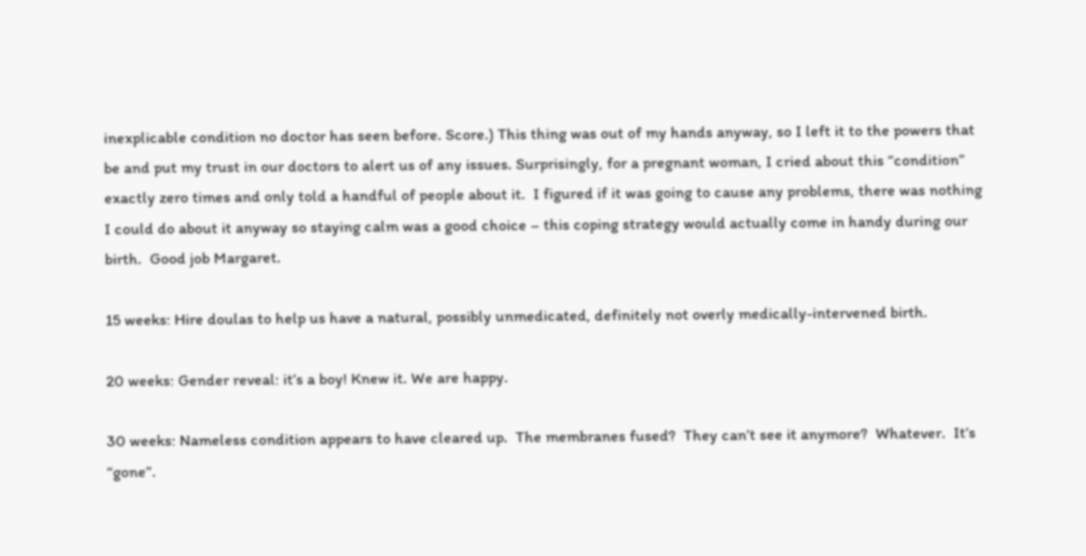inexplicable condition no doctor has seen before. Score.) This thing was out of my hands anyway, so I left it to the powers that be and put my trust in our doctors to alert us of any issues. Surprisingly, for a pregnant woman, I cried about this “condition” exactly zero times and only told a handful of people about it.  I figured if it was going to cause any problems, there was nothing I could do about it anyway so staying calm was a good choice – this coping strategy would actually come in handy during our birth.  Good job Margaret.

15 weeks: Hire doulas to help us have a natural, possibly unmedicated, definitely not overly medically-intervened birth.

20 weeks: Gender reveal: it’s a boy! Knew it. We are happy.

30 weeks: Nameless condition appears to have cleared up.  The membranes fused?  They can’t see it anymore?  Whatever.  It’s “gone”.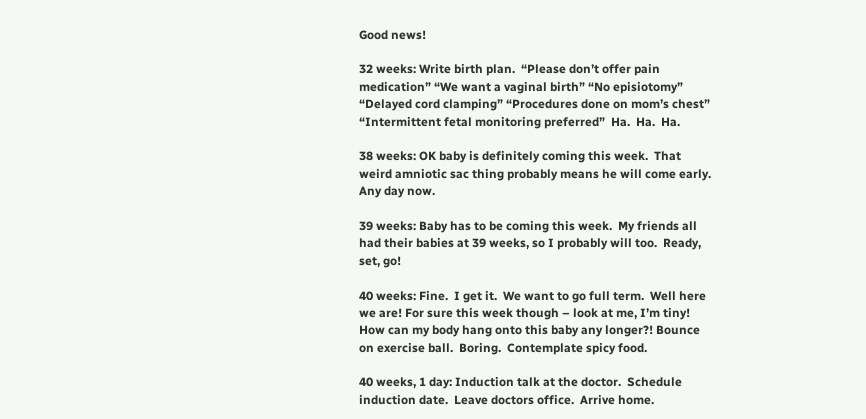Good news!

32 weeks: Write birth plan.  “Please don’t offer pain medication” “We want a vaginal birth” “No episiotomy” “Delayed cord clamping” “Procedures done on mom’s chest” “Intermittent fetal monitoring preferred”  Ha.  Ha.  Ha.

38 weeks: OK baby is definitely coming this week.  That weird amniotic sac thing probably means he will come early.  Any day now.

39 weeks: Baby has to be coming this week.  My friends all had their babies at 39 weeks, so I probably will too.  Ready, set, go!

40 weeks: Fine.  I get it.  We want to go full term.  Well here we are! For sure this week though – look at me, I’m tiny! How can my body hang onto this baby any longer?! Bounce on exercise ball.  Boring.  Contemplate spicy food.

40 weeks, 1 day: Induction talk at the doctor.  Schedule induction date.  Leave doctors office.  Arrive home.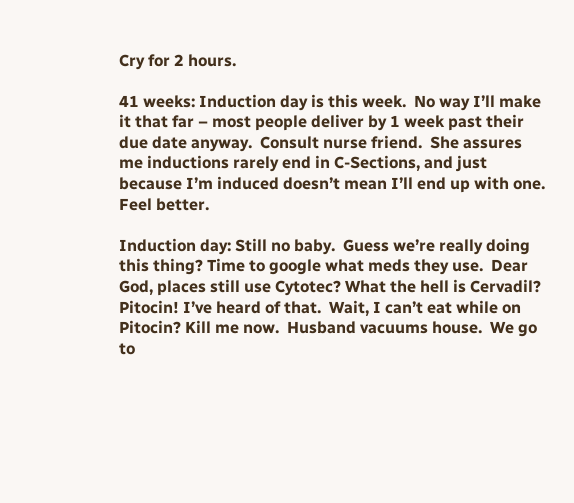Cry for 2 hours.

41 weeks: Induction day is this week.  No way I’ll make it that far – most people deliver by 1 week past their due date anyway.  Consult nurse friend.  She assures me inductions rarely end in C-Sections, and just because I’m induced doesn’t mean I’ll end up with one.  Feel better.

Induction day: Still no baby.  Guess we’re really doing this thing? Time to google what meds they use.  Dear God, places still use Cytotec? What the hell is Cervadil?  Pitocin! I’ve heard of that.  Wait, I can’t eat while on Pitocin? Kill me now.  Husband vacuums house.  We go to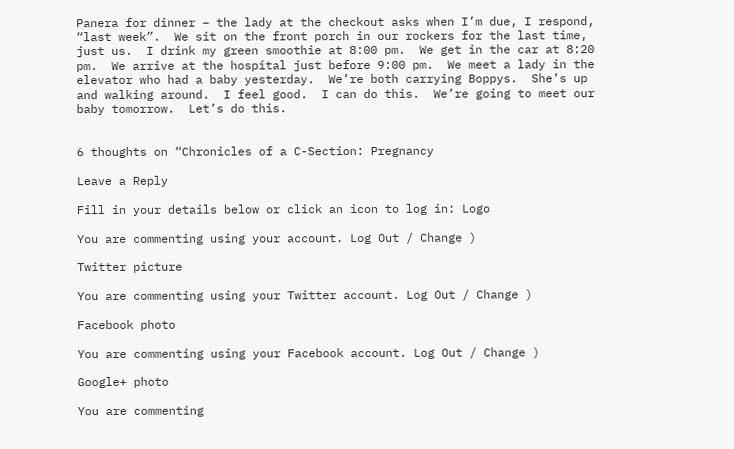Panera for dinner – the lady at the checkout asks when I’m due, I respond, “last week”.  We sit on the front porch in our rockers for the last time, just us.  I drink my green smoothie at 8:00 pm.  We get in the car at 8:20 pm.  We arrive at the hospital just before 9:00 pm.  We meet a lady in the elevator who had a baby yesterday.  We’re both carrying Boppys.  She’s up and walking around.  I feel good.  I can do this.  We’re going to meet our baby tomorrow.  Let’s do this.


6 thoughts on “Chronicles of a C-Section: Pregnancy

Leave a Reply

Fill in your details below or click an icon to log in: Logo

You are commenting using your account. Log Out / Change )

Twitter picture

You are commenting using your Twitter account. Log Out / Change )

Facebook photo

You are commenting using your Facebook account. Log Out / Change )

Google+ photo

You are commenting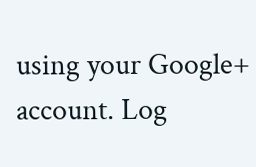using your Google+ account. Log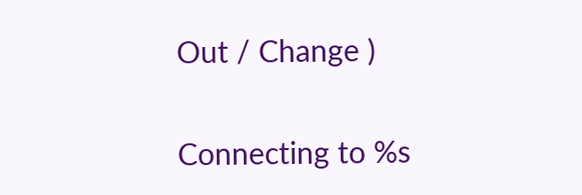Out / Change )

Connecting to %s